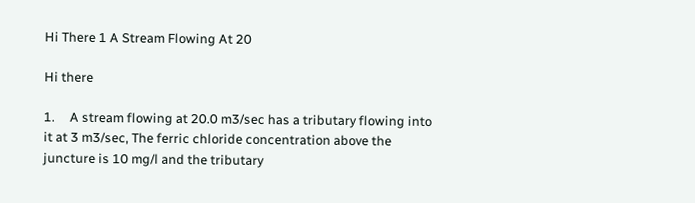Hi There 1 A Stream Flowing At 20

Hi there

1.     A stream flowing at 20.0 m3/sec has a tributary flowing into it at 3 m3/sec, The ferric chloride concentration above the juncture is 10 mg/l and the tributary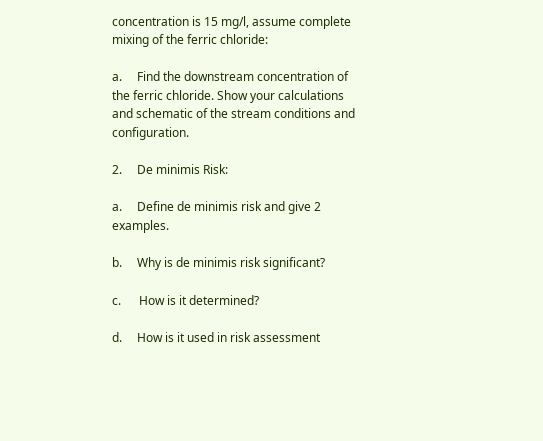concentration is 15 mg/l, assume complete mixing of the ferric chloride:

a.     Find the downstream concentration of the ferric chloride. Show your calculations and schematic of the stream conditions and configuration.

2.     De minimis Risk:

a.     Define de minimis risk and give 2 examples.

b.     Why is de minimis risk significant?

c.      How is it determined?

d.     How is it used in risk assessment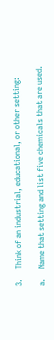3.     Think of an industrial, educational, or other setting:

a.     Name that setting and list five chemicals that are used.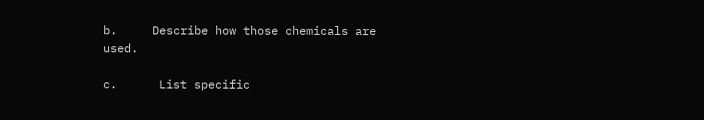b.     Describe how those chemicals are used.

c.      List specific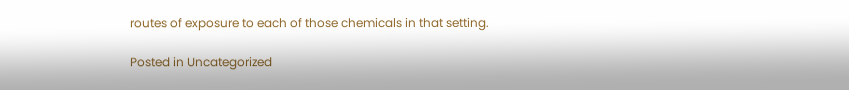routes of exposure to each of those chemicals in that setting.

Posted in Uncategorized